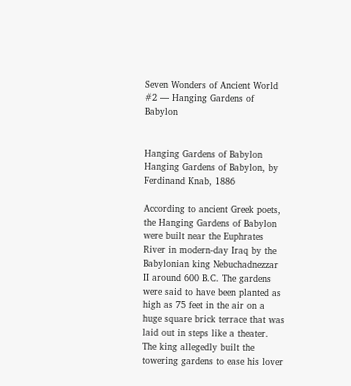Seven Wonders of Ancient World #2 — Hanging Gardens of Babylon


Hanging Gardens of Babylon
Hanging Gardens of Babylon, by Ferdinand Knab, 1886

According to ancient Greek poets, the Hanging Gardens of Babylon were built near the Euphrates River in modern-day Iraq by the Babylonian king Nebuchadnezzar II around 600 B.C. The gardens were said to have been planted as high as 75 feet in the air on a huge square brick terrace that was laid out in steps like a theater. The king allegedly built the towering gardens to ease his lover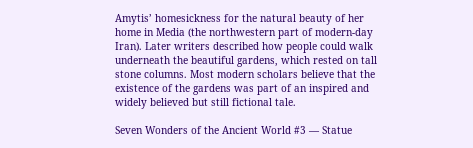Amytis’ homesickness for the natural beauty of her home in Media (the northwestern part of modern-day Iran). Later writers described how people could walk underneath the beautiful gardens, which rested on tall stone columns. Most modern scholars believe that the existence of the gardens was part of an inspired and widely believed but still fictional tale.

Seven Wonders of the Ancient World #3 — Statue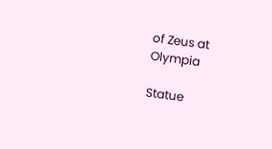of Zeus at Olympia

Statue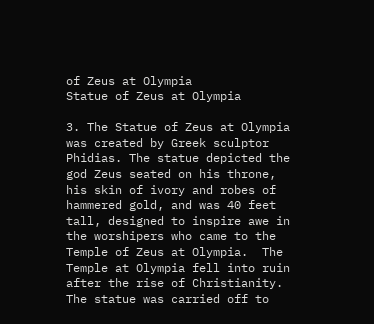of Zeus at Olympia
Statue of Zeus at Olympia

3. The Statue of Zeus at Olympia was created by Greek sculptor Phidias. The statue depicted the god Zeus seated on his throne, his skin of ivory and robes of hammered gold, and was 40 feet tall, designed to inspire awe in the worshipers who came to the Temple of Zeus at Olympia.  The Temple at Olympia fell into ruin after the rise of Christianity. The statue was carried off to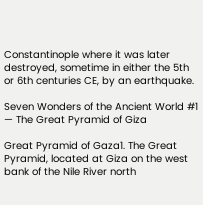Constantinople where it was later destroyed, sometime in either the 5th or 6th centuries CE, by an earthquake.

Seven Wonders of the Ancient World #1 — The Great Pyramid of Giza

Great Pyramid of Gaza1. The Great Pyramid, located at Giza on the west bank of the Nile River north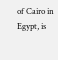of Cairo in Egypt, is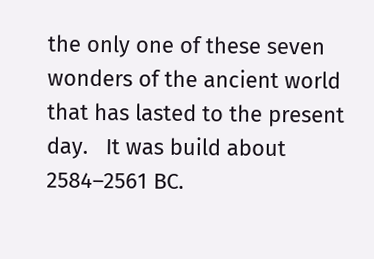the only one of these seven wonders of the ancient world that has lasted to the present day.   It was build about 2584–2561 BC.